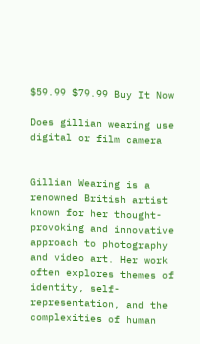$59.99 $79.99 Buy It Now

Does gillian wearing use digital or film camera


Gillian Wearing is a renowned British artist known for her thought-provoking and innovative approach to photography and video art. Her work often explores themes of identity, self-representation, and the complexities of human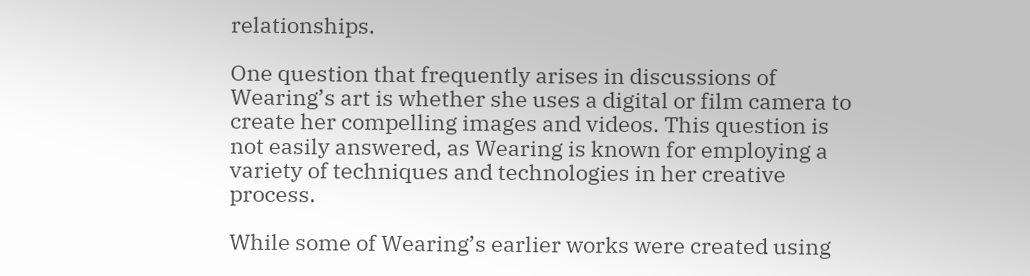relationships.

One question that frequently arises in discussions of Wearing’s art is whether she uses a digital or film camera to create her compelling images and videos. This question is not easily answered, as Wearing is known for employing a variety of techniques and technologies in her creative process.

While some of Wearing’s earlier works were created using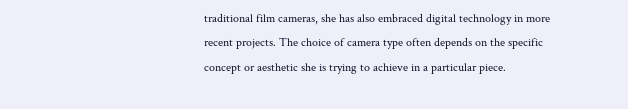traditional film cameras, she has also embraced digital technology in more recent projects. The choice of camera type often depends on the specific concept or aesthetic she is trying to achieve in a particular piece.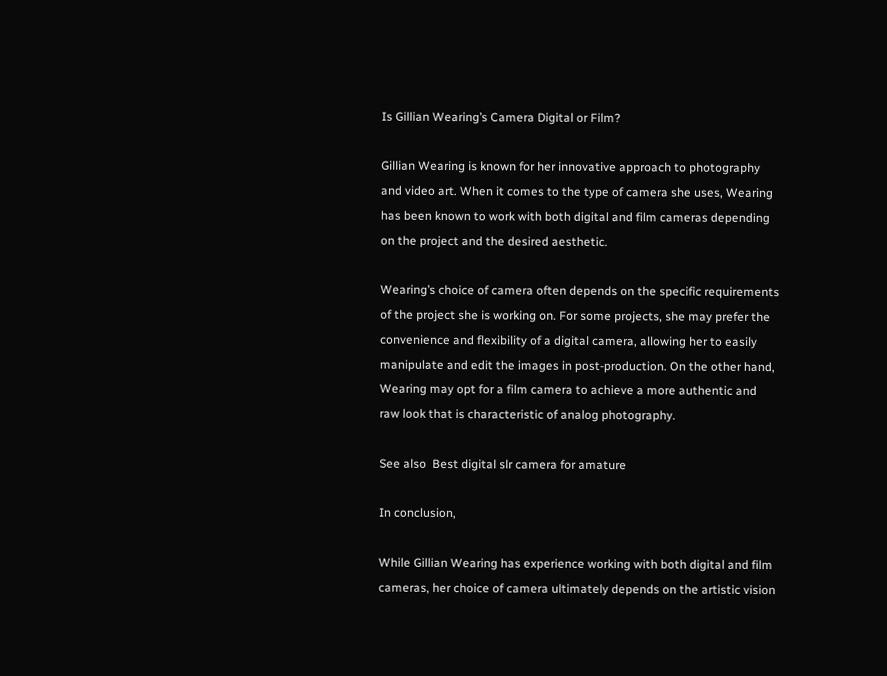Is Gillian Wearing’s Camera Digital or Film?

Gillian Wearing is known for her innovative approach to photography and video art. When it comes to the type of camera she uses, Wearing has been known to work with both digital and film cameras depending on the project and the desired aesthetic.

Wearing’s choice of camera often depends on the specific requirements of the project she is working on. For some projects, she may prefer the convenience and flexibility of a digital camera, allowing her to easily manipulate and edit the images in post-production. On the other hand, Wearing may opt for a film camera to achieve a more authentic and raw look that is characteristic of analog photography.

See also  Best digital slr camera for amature

In conclusion,

While Gillian Wearing has experience working with both digital and film cameras, her choice of camera ultimately depends on the artistic vision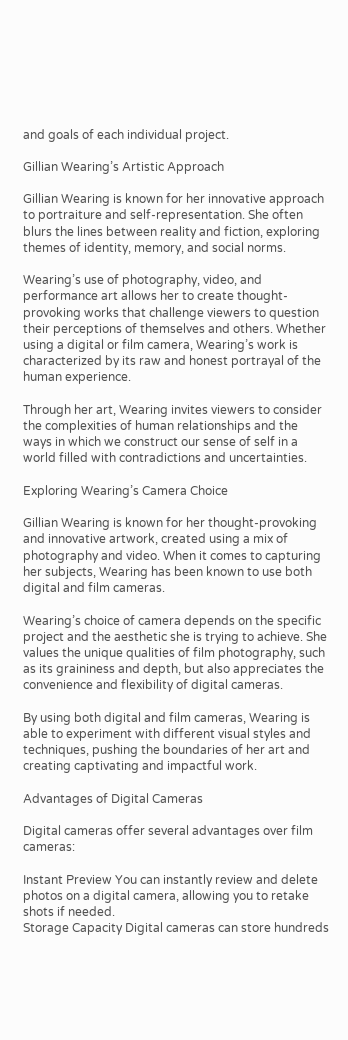and goals of each individual project.

Gillian Wearing’s Artistic Approach

Gillian Wearing is known for her innovative approach to portraiture and self-representation. She often blurs the lines between reality and fiction, exploring themes of identity, memory, and social norms.

Wearing’s use of photography, video, and performance art allows her to create thought-provoking works that challenge viewers to question their perceptions of themselves and others. Whether using a digital or film camera, Wearing’s work is characterized by its raw and honest portrayal of the human experience.

Through her art, Wearing invites viewers to consider the complexities of human relationships and the ways in which we construct our sense of self in a world filled with contradictions and uncertainties.

Exploring Wearing’s Camera Choice

Gillian Wearing is known for her thought-provoking and innovative artwork, created using a mix of photography and video. When it comes to capturing her subjects, Wearing has been known to use both digital and film cameras.

Wearing’s choice of camera depends on the specific project and the aesthetic she is trying to achieve. She values the unique qualities of film photography, such as its graininess and depth, but also appreciates the convenience and flexibility of digital cameras.

By using both digital and film cameras, Wearing is able to experiment with different visual styles and techniques, pushing the boundaries of her art and creating captivating and impactful work.

Advantages of Digital Cameras

Digital cameras offer several advantages over film cameras:

Instant Preview You can instantly review and delete photos on a digital camera, allowing you to retake shots if needed.
Storage Capacity Digital cameras can store hundreds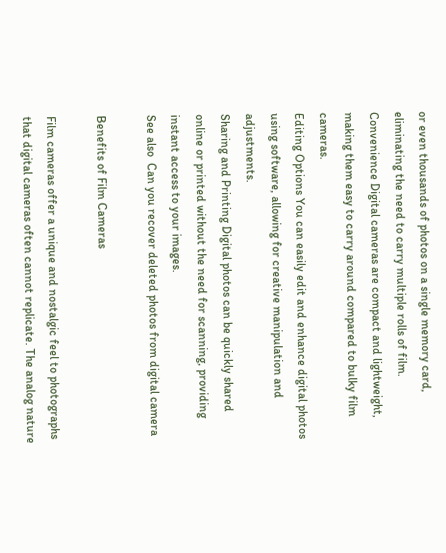or even thousands of photos on a single memory card, eliminating the need to carry multiple rolls of film.
Convenience Digital cameras are compact and lightweight, making them easy to carry around compared to bulky film cameras.
Editing Options You can easily edit and enhance digital photos using software, allowing for creative manipulation and adjustments.
Sharing and Printing Digital photos can be quickly shared online or printed without the need for scanning, providing instant access to your images.
See also  Can you recover deleted photos from digital camera

Benefits of Film Cameras

Film cameras offer a unique and nostalgic feel to photographs that digital cameras often cannot replicate. The analog nature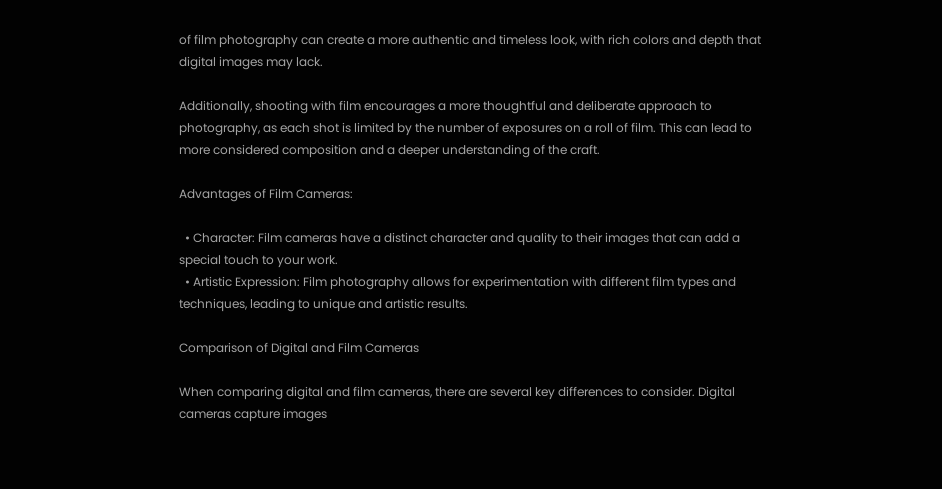of film photography can create a more authentic and timeless look, with rich colors and depth that digital images may lack.

Additionally, shooting with film encourages a more thoughtful and deliberate approach to photography, as each shot is limited by the number of exposures on a roll of film. This can lead to more considered composition and a deeper understanding of the craft.

Advantages of Film Cameras:

  • Character: Film cameras have a distinct character and quality to their images that can add a special touch to your work.
  • Artistic Expression: Film photography allows for experimentation with different film types and techniques, leading to unique and artistic results.

Comparison of Digital and Film Cameras

When comparing digital and film cameras, there are several key differences to consider. Digital cameras capture images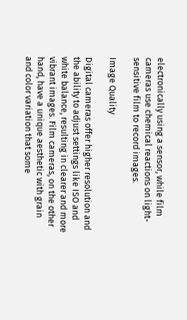electronically using a sensor, while film cameras use chemical reactions on light-sensitive film to record images.

Image Quality

Digital cameras offer higher resolution and the ability to adjust settings like ISO and white balance, resulting in clearer and more vibrant images. Film cameras, on the other hand, have a unique aesthetic with grain and color variation that some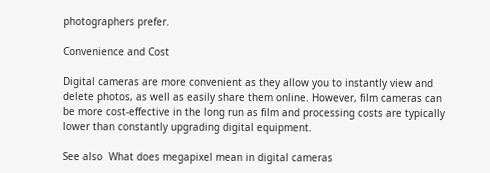photographers prefer.

Convenience and Cost

Digital cameras are more convenient as they allow you to instantly view and delete photos, as well as easily share them online. However, film cameras can be more cost-effective in the long run as film and processing costs are typically lower than constantly upgrading digital equipment.

See also  What does megapixel mean in digital cameras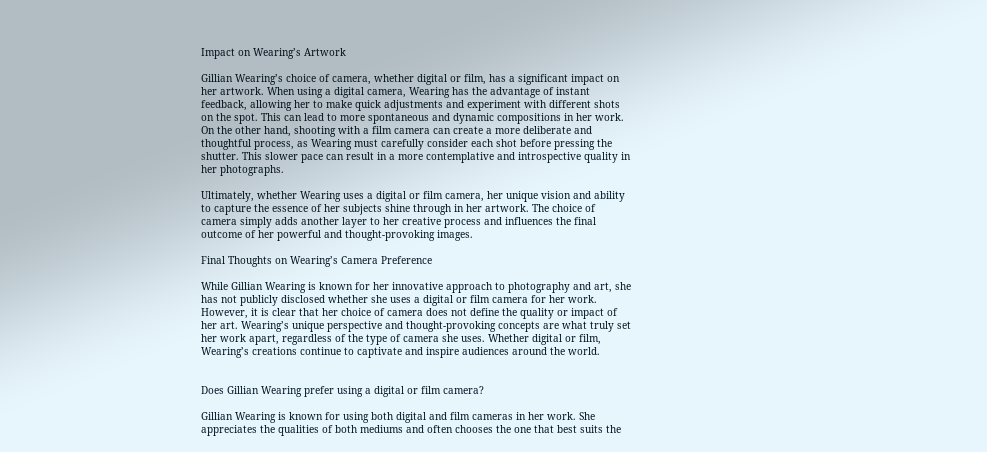Impact on Wearing’s Artwork

Gillian Wearing’s choice of camera, whether digital or film, has a significant impact on her artwork. When using a digital camera, Wearing has the advantage of instant feedback, allowing her to make quick adjustments and experiment with different shots on the spot. This can lead to more spontaneous and dynamic compositions in her work. On the other hand, shooting with a film camera can create a more deliberate and thoughtful process, as Wearing must carefully consider each shot before pressing the shutter. This slower pace can result in a more contemplative and introspective quality in her photographs.

Ultimately, whether Wearing uses a digital or film camera, her unique vision and ability to capture the essence of her subjects shine through in her artwork. The choice of camera simply adds another layer to her creative process and influences the final outcome of her powerful and thought-provoking images.

Final Thoughts on Wearing’s Camera Preference

While Gillian Wearing is known for her innovative approach to photography and art, she has not publicly disclosed whether she uses a digital or film camera for her work. However, it is clear that her choice of camera does not define the quality or impact of her art. Wearing’s unique perspective and thought-provoking concepts are what truly set her work apart, regardless of the type of camera she uses. Whether digital or film, Wearing’s creations continue to captivate and inspire audiences around the world.


Does Gillian Wearing prefer using a digital or film camera?

Gillian Wearing is known for using both digital and film cameras in her work. She appreciates the qualities of both mediums and often chooses the one that best suits the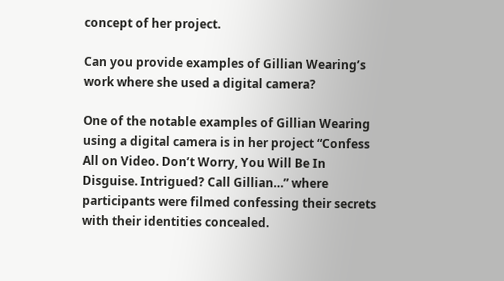concept of her project.

Can you provide examples of Gillian Wearing’s work where she used a digital camera?

One of the notable examples of Gillian Wearing using a digital camera is in her project “Confess All on Video. Don’t Worry, You Will Be In Disguise. Intrigued? Call Gillian…” where participants were filmed confessing their secrets with their identities concealed.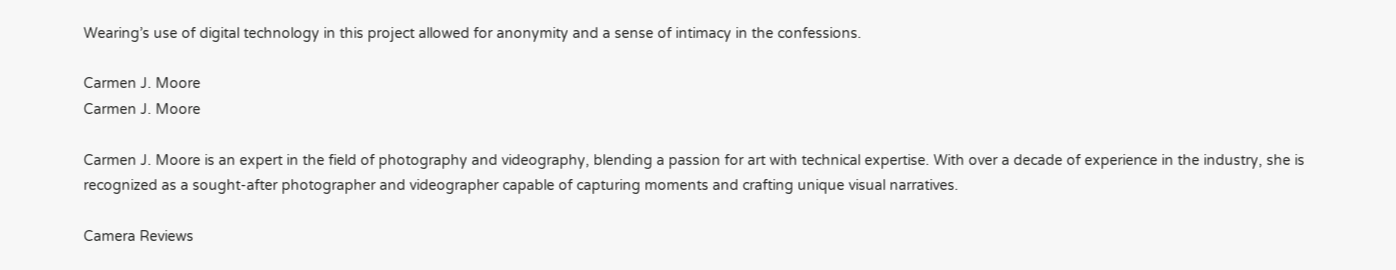Wearing’s use of digital technology in this project allowed for anonymity and a sense of intimacy in the confessions.

Carmen J. Moore
Carmen J. Moore

Carmen J. Moore is an expert in the field of photography and videography, blending a passion for art with technical expertise. With over a decade of experience in the industry, she is recognized as a sought-after photographer and videographer capable of capturing moments and crafting unique visual narratives.

Camera Reviews